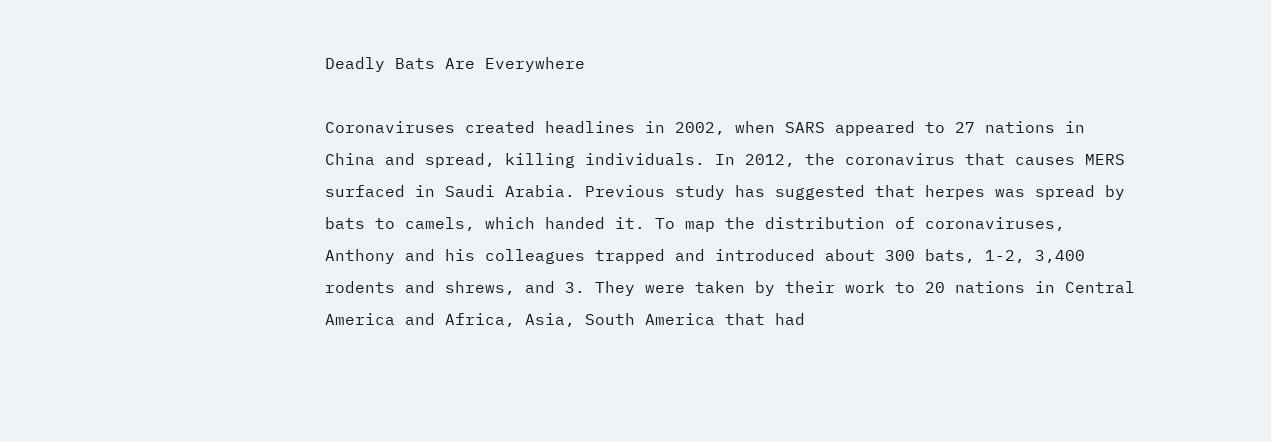Deadly Bats Are Everywhere

Coronaviruses created headlines in 2002, when SARS appeared to 27 nations in China and spread, killing individuals. In 2012, the coronavirus that causes MERS surfaced in Saudi Arabia. Previous study has suggested that herpes was spread by bats to camels, which handed it. To map the distribution of coronaviruses, Anthony and his colleagues trapped and introduced about 300 bats, 1-2, 3,400 rodents and shrews, and 3. They were taken by their work to 20 nations in Central America and Africa, Asia, South America that had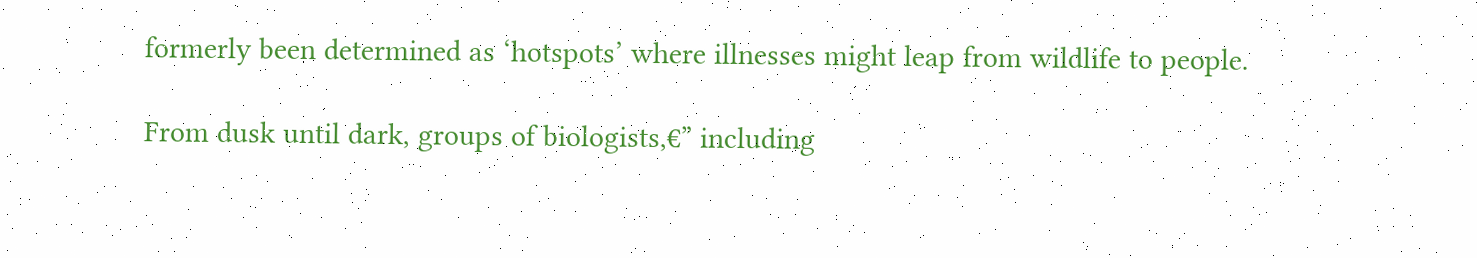formerly been determined as ‘hotspots’ where illnesses might leap from wildlife to people.

From dusk until dark, groups of biologists,€” including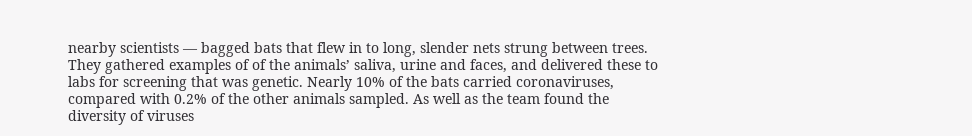nearby scientists — bagged bats that flew in to long, slender nets strung between trees. They gathered examples of of the animals’ saliva, urine and faces, and delivered these to labs for screening that was genetic. Nearly 10% of the bats carried coronaviruses, compared with 0.2% of the other animals sampled. As well as the team found the diversity of viruses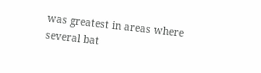was greatest in areas where several bat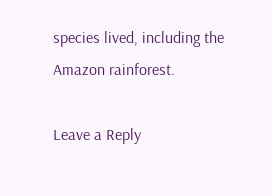species lived, including the Amazon rainforest.

Leave a Reply